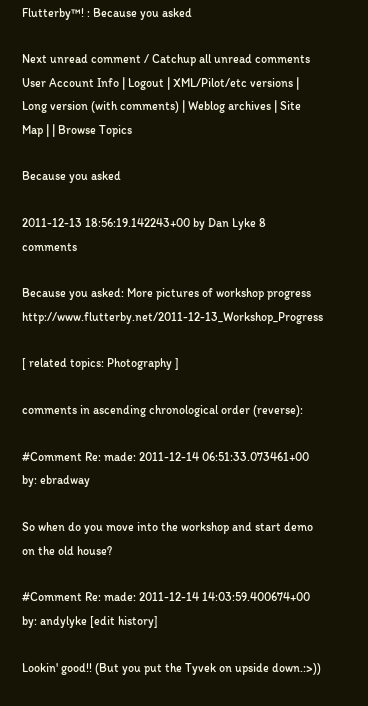Flutterby™! : Because you asked

Next unread comment / Catchup all unread comments User Account Info | Logout | XML/Pilot/etc versions | Long version (with comments) | Weblog archives | Site Map | | Browse Topics

Because you asked

2011-12-13 18:56:19.142243+00 by Dan Lyke 8 comments

Because you asked: More pictures of workshop progress http://www.flutterby.net/2011-12-13_Workshop_Progress

[ related topics: Photography ]

comments in ascending chronological order (reverse):

#Comment Re: made: 2011-12-14 06:51:33.073461+00 by: ebradway

So when do you move into the workshop and start demo on the old house?

#Comment Re: made: 2011-12-14 14:03:59.400674+00 by: andylyke [edit history]

Lookin' good!! (But you put the Tyvek on upside down.:>))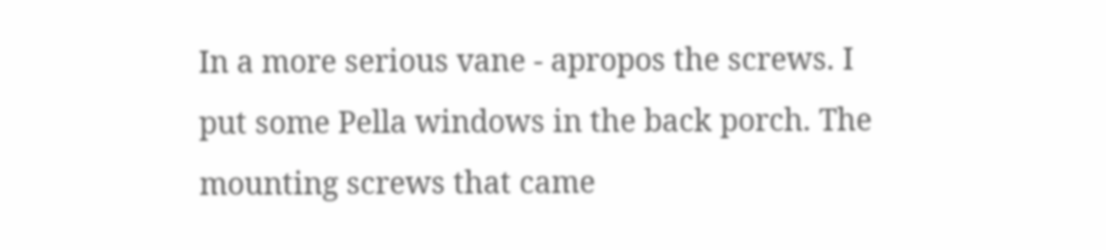In a more serious vane - apropos the screws. I put some Pella windows in the back porch. The mounting screws that came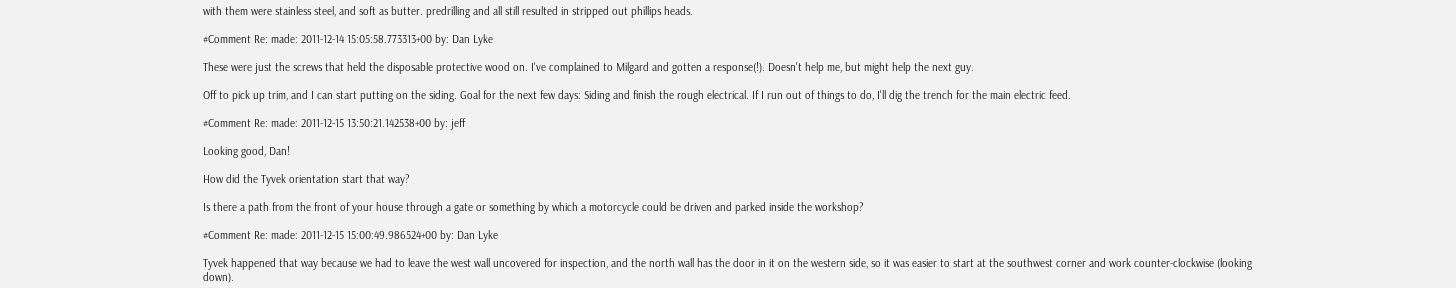with them were stainless steel, and soft as butter. predrilling and all still resulted in stripped out phillips heads.

#Comment Re: made: 2011-12-14 15:05:58.773313+00 by: Dan Lyke

These were just the screws that held the disposable protective wood on. I've complained to Milgard and gotten a response(!). Doesn't help me, but might help the next guy.

Off to pick up trim, and I can start putting on the siding. Goal for the next few days: Siding and finish the rough electrical. If I run out of things to do, I'll dig the trench for the main electric feed.

#Comment Re: made: 2011-12-15 13:50:21.142538+00 by: jeff

Looking good, Dan!

How did the Tyvek orientation start that way?

Is there a path from the front of your house through a gate or something by which a motorcycle could be driven and parked inside the workshop?

#Comment Re: made: 2011-12-15 15:00:49.986524+00 by: Dan Lyke

Tyvek happened that way because we had to leave the west wall uncovered for inspection, and the north wall has the door in it on the western side, so it was easier to start at the southwest corner and work counter-clockwise (looking down).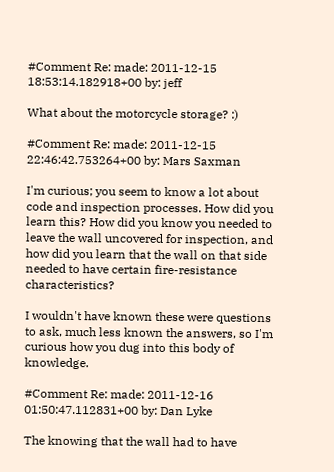#Comment Re: made: 2011-12-15 18:53:14.182918+00 by: jeff

What about the motorcycle storage? :)

#Comment Re: made: 2011-12-15 22:46:42.753264+00 by: Mars Saxman

I'm curious; you seem to know a lot about code and inspection processes. How did you learn this? How did you know you needed to leave the wall uncovered for inspection, and how did you learn that the wall on that side needed to have certain fire-resistance characteristics?

I wouldn't have known these were questions to ask, much less known the answers, so I'm curious how you dug into this body of knowledge.

#Comment Re: made: 2011-12-16 01:50:47.112831+00 by: Dan Lyke

The knowing that the wall had to have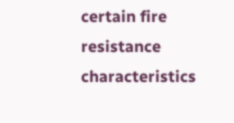certain fire resistance characteristics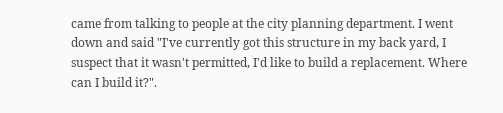came from talking to people at the city planning department. I went down and said "I've currently got this structure in my back yard, I suspect that it wasn't permitted, I'd like to build a replacement. Where can I build it?".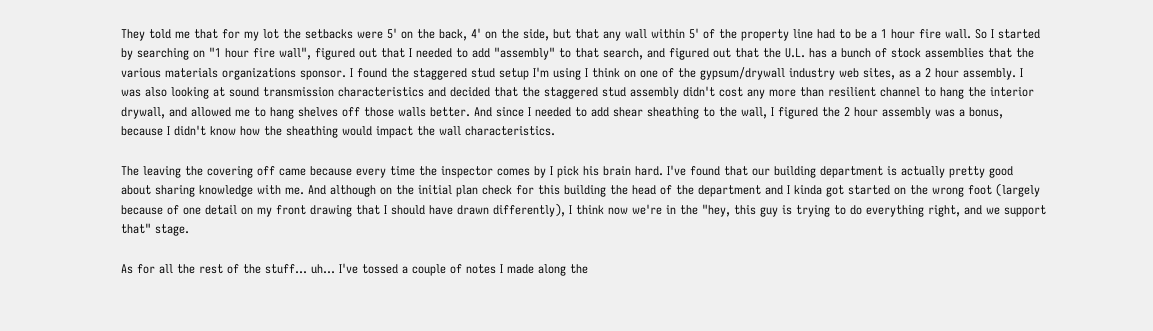They told me that for my lot the setbacks were 5' on the back, 4' on the side, but that any wall within 5' of the property line had to be a 1 hour fire wall. So I started by searching on "1 hour fire wall", figured out that I needed to add "assembly" to that search, and figured out that the U.L. has a bunch of stock assemblies that the various materials organizations sponsor. I found the staggered stud setup I'm using I think on one of the gypsum/drywall industry web sites, as a 2 hour assembly. I was also looking at sound transmission characteristics and decided that the staggered stud assembly didn't cost any more than resilient channel to hang the interior drywall, and allowed me to hang shelves off those walls better. And since I needed to add shear sheathing to the wall, I figured the 2 hour assembly was a bonus, because I didn't know how the sheathing would impact the wall characteristics.

The leaving the covering off came because every time the inspector comes by I pick his brain hard. I've found that our building department is actually pretty good about sharing knowledge with me. And although on the initial plan check for this building the head of the department and I kinda got started on the wrong foot (largely because of one detail on my front drawing that I should have drawn differently), I think now we're in the "hey, this guy is trying to do everything right, and we support that" stage.

As for all the rest of the stuff... uh... I've tossed a couple of notes I made along the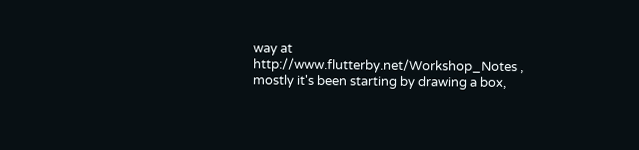way at http://www.flutterby.net/Workshop_Notes , mostly it's been starting by drawing a box,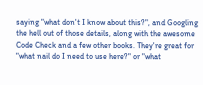saying "what don't I know about this?", and Googling the hell out of those details, along with the awesome Code Check and a few other books. They're great for "what nail do I need to use here?" or "what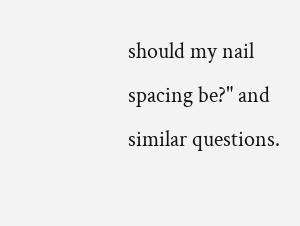should my nail spacing be?" and similar questions.